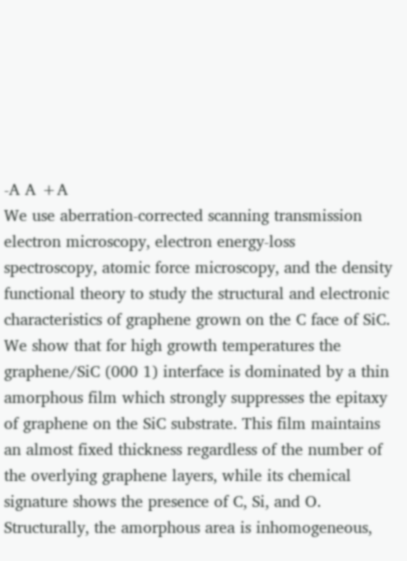-A A +A
We use aberration-corrected scanning transmission electron microscopy, electron energy-loss spectroscopy, atomic force microscopy, and the density functional theory to study the structural and electronic characteristics of graphene grown on the C face of SiC. We show that for high growth temperatures the graphene/SiC (000 1) interface is dominated by a thin amorphous film which strongly suppresses the epitaxy of graphene on the SiC substrate. This film maintains an almost fixed thickness regardless of the number of the overlying graphene layers, while its chemical signature shows the presence of C, Si, and O. Structurally, the amorphous area is inhomogeneous,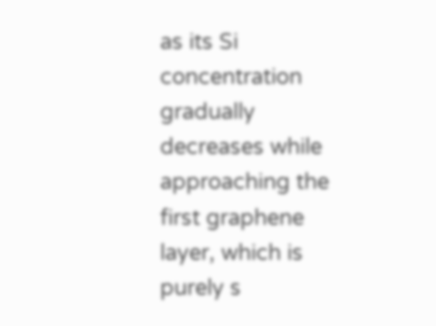as its Si concentration gradually decreases while approaching the first graphene layer, which is purely s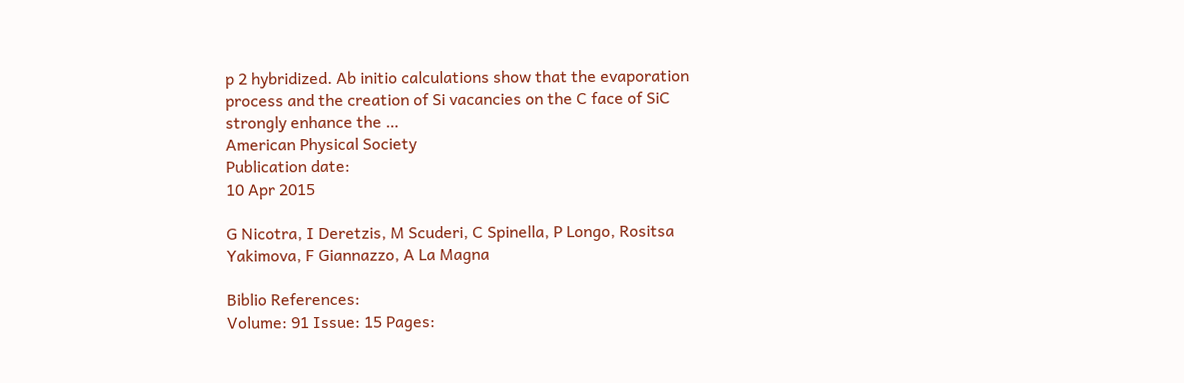p 2 hybridized. Ab initio calculations show that the evaporation process and the creation of Si vacancies on the C face of SiC strongly enhance the …
American Physical Society
Publication date:
10 Apr 2015

G Nicotra, I Deretzis, M Scuderi, C Spinella, P Longo, Rositsa Yakimova, F Giannazzo, A La Magna

Biblio References:
Volume: 91 Issue: 15 Pages: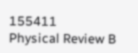155411
Physical Review B